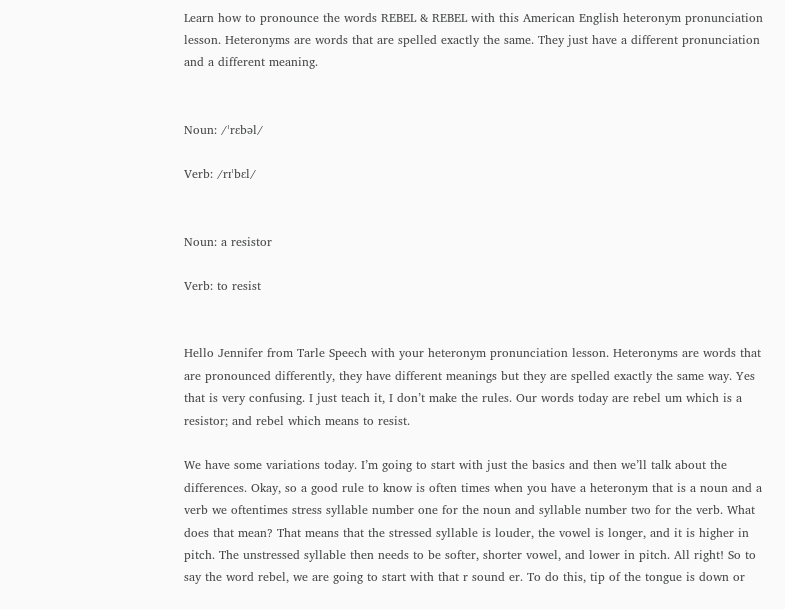Learn how to pronounce the words REBEL & REBEL with this American English heteronym pronunciation lesson. Heteronyms are words that are spelled exactly the same. They just have a different pronunciation and a different meaning.


Noun: /ˈrɛbəl/

Verb: /rɪˈbɛl/


Noun: a resistor

Verb: to resist


Hello Jennifer from Tarle Speech with your heteronym pronunciation lesson. Heteronyms are words that are pronounced differently, they have different meanings but they are spelled exactly the same way. Yes that is very confusing. I just teach it, I don’t make the rules. Our words today are rebel um which is a resistor; and rebel which means to resist.

We have some variations today. I’m going to start with just the basics and then we’ll talk about the differences. Okay, so a good rule to know is often times when you have a heteronym that is a noun and a verb we oftentimes stress syllable number one for the noun and syllable number two for the verb. What does that mean? That means that the stressed syllable is louder, the vowel is longer, and it is higher in pitch. The unstressed syllable then needs to be softer, shorter vowel, and lower in pitch. All right! So to say the word rebel, we are going to start with that r sound er. To do this, tip of the tongue is down or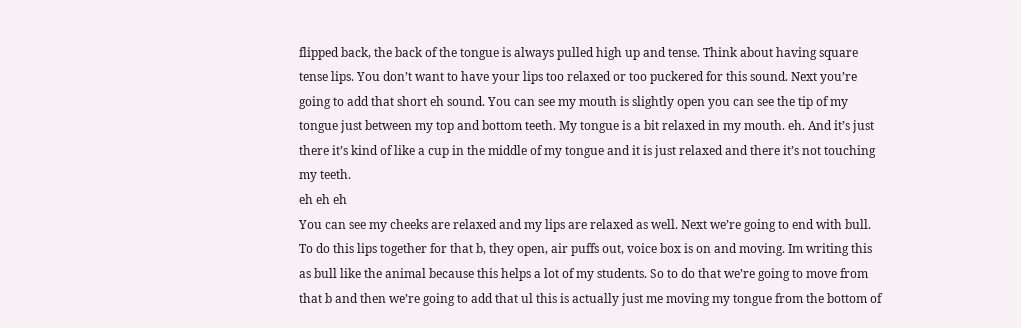flipped back, the back of the tongue is always pulled high up and tense. Think about having square tense lips. You don’t want to have your lips too relaxed or too puckered for this sound. Next you’re going to add that short eh sound. You can see my mouth is slightly open you can see the tip of my tongue just between my top and bottom teeth. My tongue is a bit relaxed in my mouth. eh. And it’s just there it’s kind of like a cup in the middle of my tongue and it is just relaxed and there it’s not touching my teeth.
eh eh eh
You can see my cheeks are relaxed and my lips are relaxed as well. Next we’re going to end with bull. To do this lips together for that b, they open, air puffs out, voice box is on and moving. Im writing this as bull like the animal because this helps a lot of my students. So to do that we’re going to move from that b and then we’re going to add that ul this is actually just me moving my tongue from the bottom of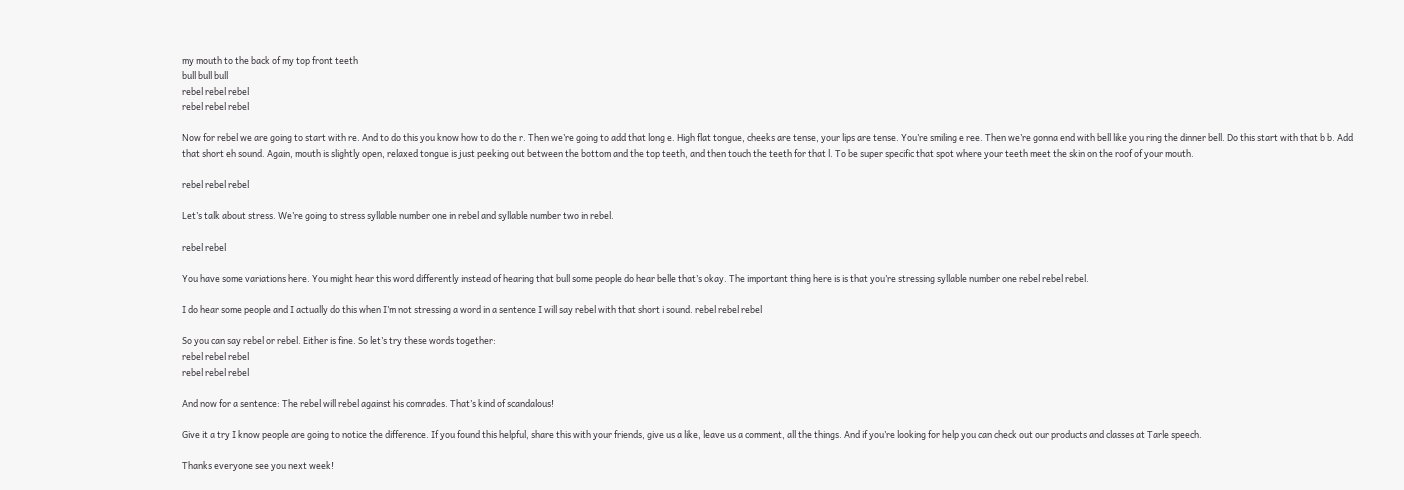my mouth to the back of my top front teeth
bull bull bull
rebel rebel rebel
rebel rebel rebel

Now for rebel we are going to start with re. And to do this you know how to do the r. Then we’re going to add that long e. High flat tongue, cheeks are tense, your lips are tense. You’re smiling e ree. Then we’re gonna end with bell like you ring the dinner bell. Do this start with that b b. Add that short eh sound. Again, mouth is slightly open, relaxed tongue is just peeking out between the bottom and the top teeth, and then touch the teeth for that l. To be super specific that spot where your teeth meet the skin on the roof of your mouth.

rebel rebel rebel

Let’s talk about stress. We’re going to stress syllable number one in rebel and syllable number two in rebel.

rebel rebel

You have some variations here. You might hear this word differently instead of hearing that bull some people do hear belle that’s okay. The important thing here is is that you’re stressing syllable number one rebel rebel rebel.

I do hear some people and I actually do this when I’m not stressing a word in a sentence I will say rebel with that short i sound. rebel rebel rebel

So you can say rebel or rebel. Either is fine. So let’s try these words together:
rebel rebel rebel
rebel rebel rebel

And now for a sentence: The rebel will rebel against his comrades. That’s kind of scandalous!

Give it a try I know people are going to notice the difference. If you found this helpful, share this with your friends, give us a like, leave us a comment, all the things. And if you’re looking for help you can check out our products and classes at Tarle speech.

Thanks everyone see you next week!